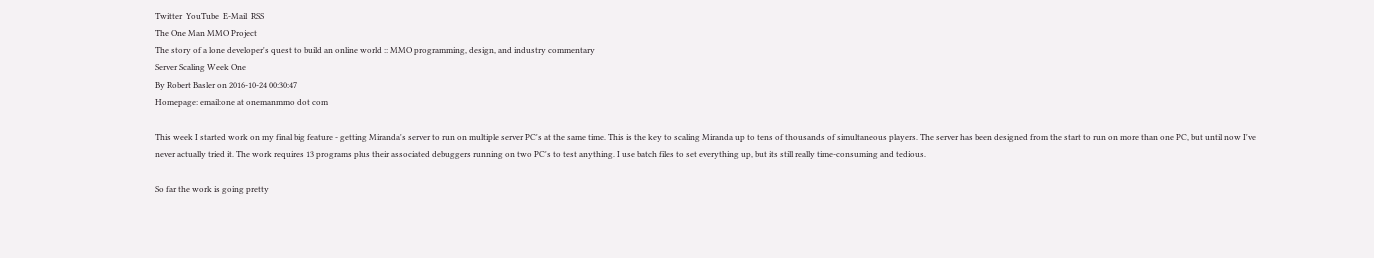Twitter  YouTube  E-Mail  RSS
The One Man MMO Project
The story of a lone developer's quest to build an online world :: MMO programming, design, and industry commentary
Server Scaling Week One
By Robert Basler on 2016-10-24 00:30:47
Homepage: email:one at onemanmmo dot com

This week I started work on my final big feature - getting Miranda's server to run on multiple server PC's at the same time. This is the key to scaling Miranda up to tens of thousands of simultaneous players. The server has been designed from the start to run on more than one PC, but until now I've never actually tried it. The work requires 13 programs plus their associated debuggers running on two PC's to test anything. I use batch files to set everything up, but its still really time-consuming and tedious.

So far the work is going pretty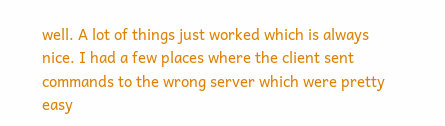well. A lot of things just worked which is always nice. I had a few places where the client sent commands to the wrong server which were pretty easy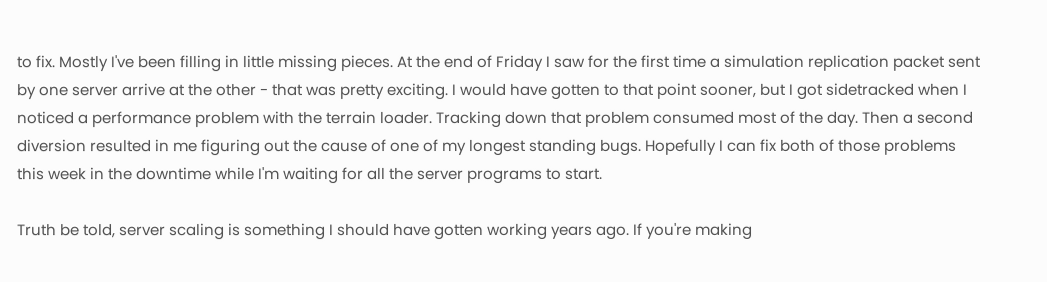to fix. Mostly I've been filling in little missing pieces. At the end of Friday I saw for the first time a simulation replication packet sent by one server arrive at the other - that was pretty exciting. I would have gotten to that point sooner, but I got sidetracked when I noticed a performance problem with the terrain loader. Tracking down that problem consumed most of the day. Then a second diversion resulted in me figuring out the cause of one of my longest standing bugs. Hopefully I can fix both of those problems this week in the downtime while I'm waiting for all the server programs to start.

Truth be told, server scaling is something I should have gotten working years ago. If you're making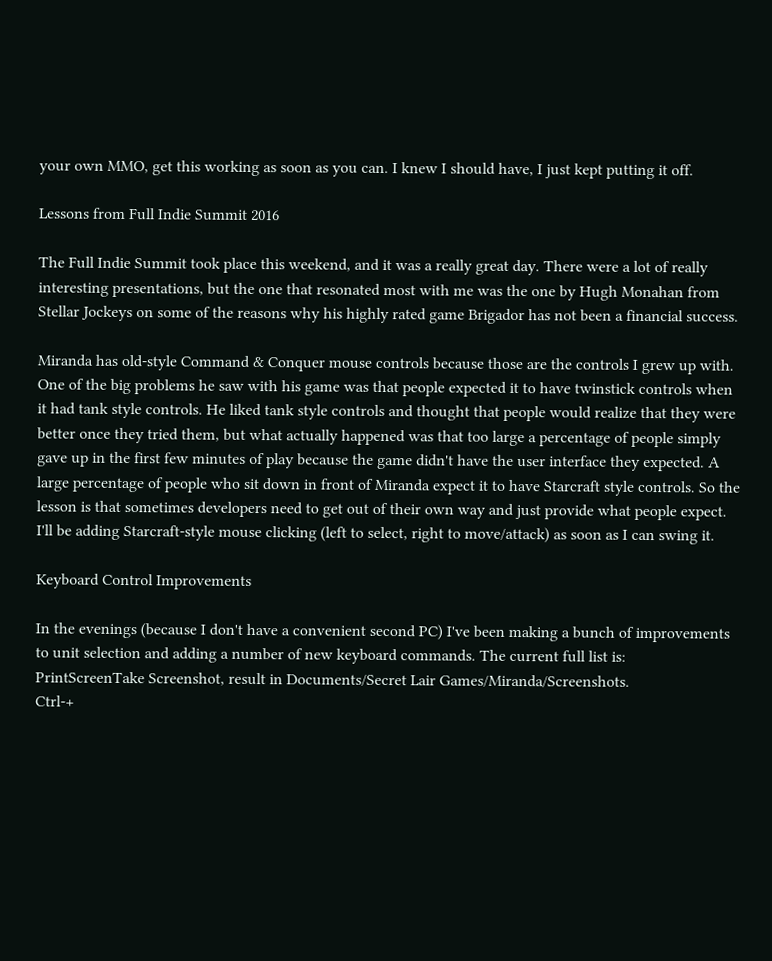your own MMO, get this working as soon as you can. I knew I should have, I just kept putting it off.

Lessons from Full Indie Summit 2016

The Full Indie Summit took place this weekend, and it was a really great day. There were a lot of really interesting presentations, but the one that resonated most with me was the one by Hugh Monahan from Stellar Jockeys on some of the reasons why his highly rated game Brigador has not been a financial success.

Miranda has old-style Command & Conquer mouse controls because those are the controls I grew up with. One of the big problems he saw with his game was that people expected it to have twinstick controls when it had tank style controls. He liked tank style controls and thought that people would realize that they were better once they tried them, but what actually happened was that too large a percentage of people simply gave up in the first few minutes of play because the game didn't have the user interface they expected. A large percentage of people who sit down in front of Miranda expect it to have Starcraft style controls. So the lesson is that sometimes developers need to get out of their own way and just provide what people expect. I'll be adding Starcraft-style mouse clicking (left to select, right to move/attack) as soon as I can swing it.

Keyboard Control Improvements

In the evenings (because I don't have a convenient second PC) I've been making a bunch of improvements to unit selection and adding a number of new keyboard commands. The current full list is:
PrintScreenTake Screenshot, result in Documents/Secret Lair Games/Miranda/Screenshots.
Ctrl-+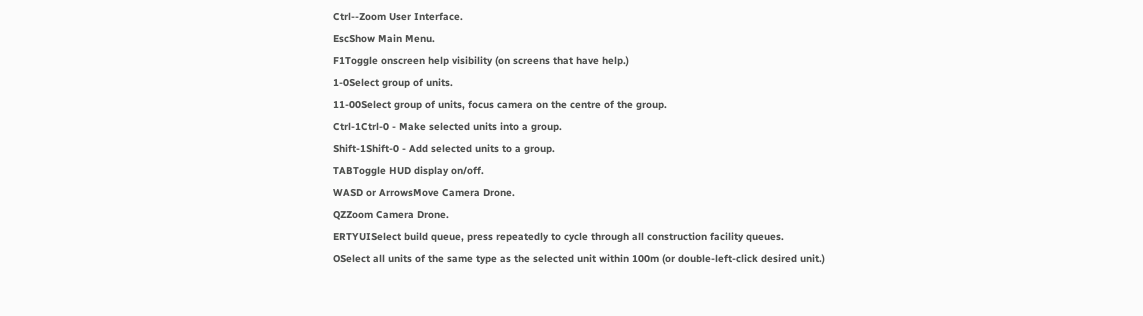Ctrl--Zoom User Interface.
EscShow Main Menu.
F1Toggle onscreen help visibility (on screens that have help.)
1-0Select group of units.
11-00Select group of units, focus camera on the centre of the group.
Ctrl-1Ctrl-0 - Make selected units into a group.
Shift-1Shift-0 - Add selected units to a group.
TABToggle HUD display on/off.
WASD or ArrowsMove Camera Drone.
QZZoom Camera Drone.
ERTYUISelect build queue, press repeatedly to cycle through all construction facility queues.
OSelect all units of the same type as the selected unit within 100m (or double-left-click desired unit.)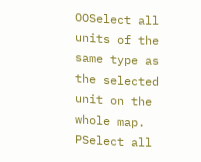OOSelect all units of the same type as the selected unit on the whole map.
PSelect all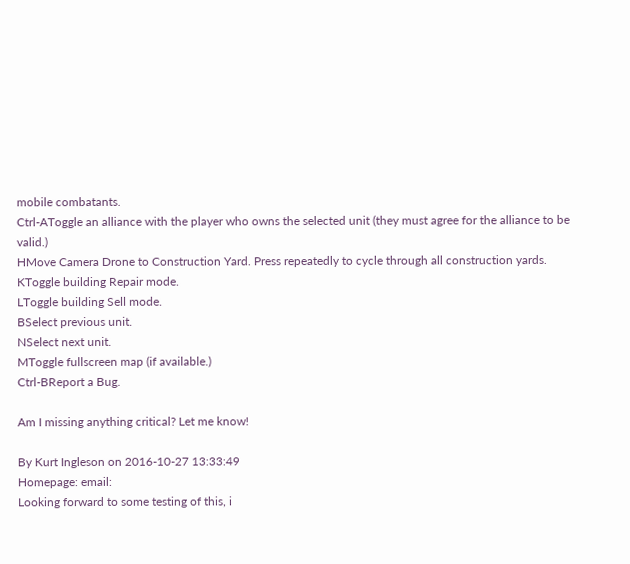mobile combatants.
Ctrl-AToggle an alliance with the player who owns the selected unit (they must agree for the alliance to be valid.)
HMove Camera Drone to Construction Yard. Press repeatedly to cycle through all construction yards.
KToggle building Repair mode.
LToggle building Sell mode.
BSelect previous unit.
NSelect next unit.
MToggle fullscreen map (if available.)
Ctrl-BReport a Bug.

Am I missing anything critical? Let me know!

By Kurt Ingleson on 2016-10-27 13:33:49
Homepage: email:
Looking forward to some testing of this, i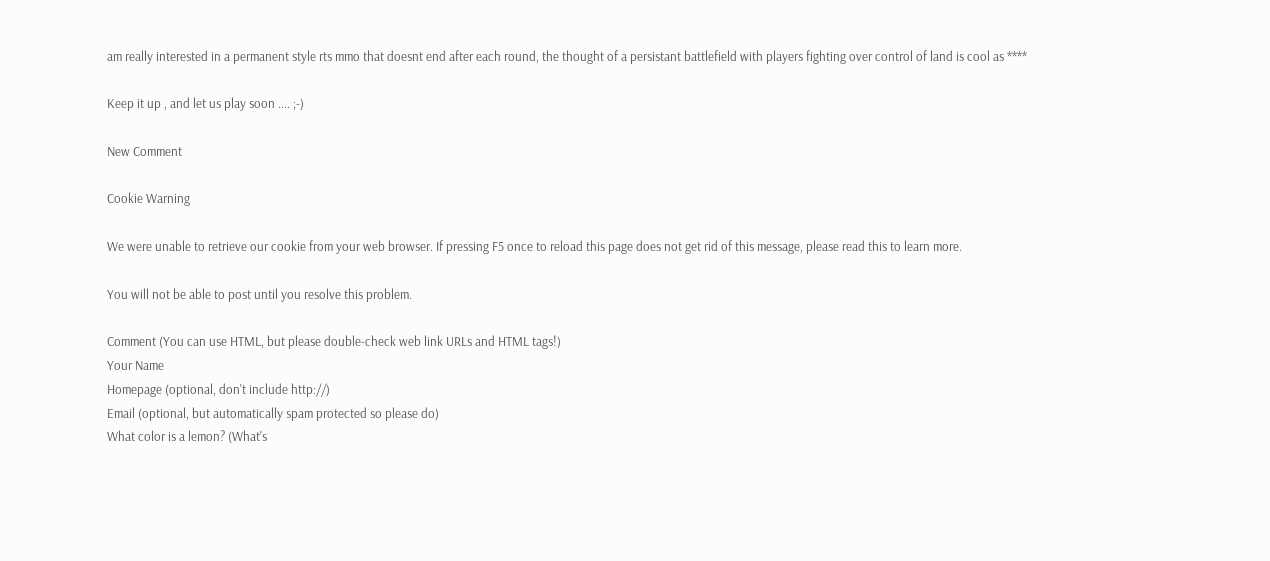am really interested in a permanent style rts mmo that doesnt end after each round, the thought of a persistant battlefield with players fighting over control of land is cool as ****

Keep it up , and let us play soon .... ;-)

New Comment

Cookie Warning

We were unable to retrieve our cookie from your web browser. If pressing F5 once to reload this page does not get rid of this message, please read this to learn more.

You will not be able to post until you resolve this problem.

Comment (You can use HTML, but please double-check web link URLs and HTML tags!)
Your Name
Homepage (optional, don't include http://)
Email (optional, but automatically spam protected so please do)
What color is a lemon? (What's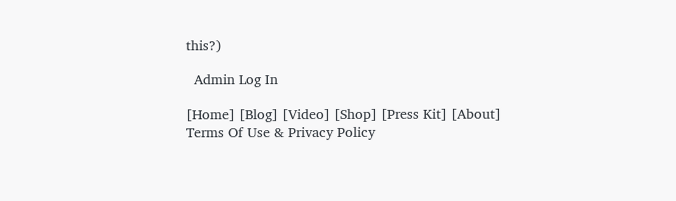this?)

  Admin Log In

[Home] [Blog] [Video] [Shop] [Press Kit] [About]
Terms Of Use & Privacy Policy